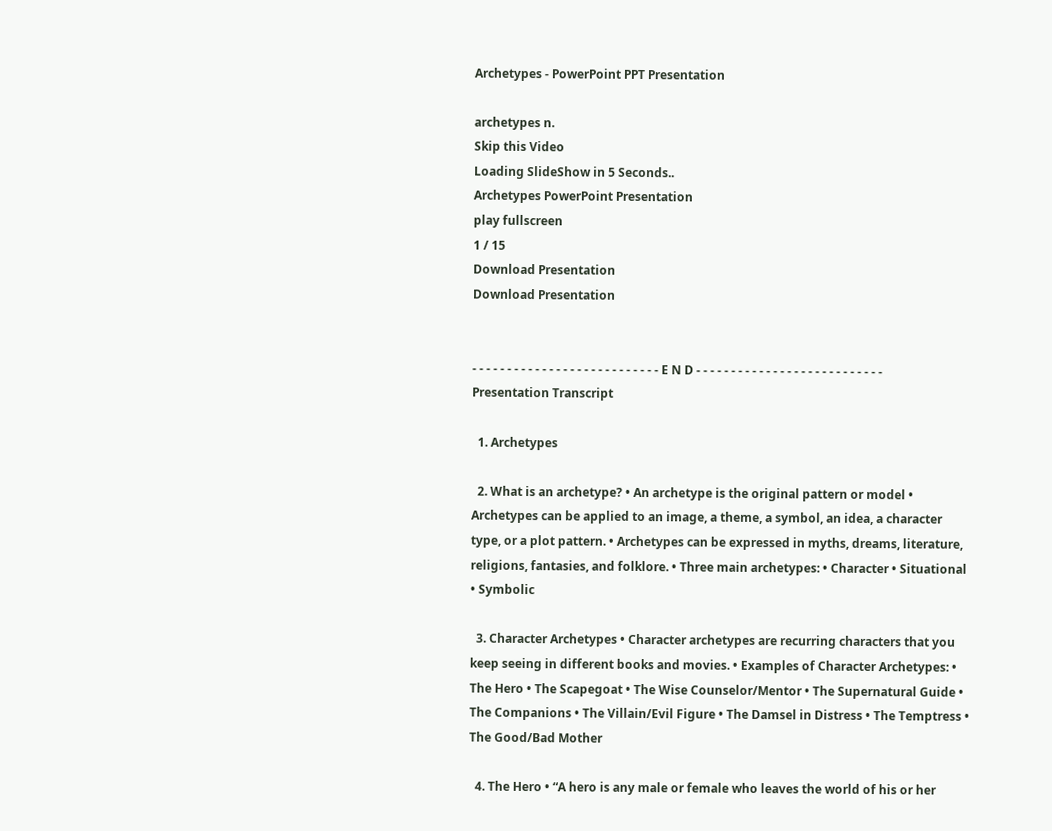Archetypes - PowerPoint PPT Presentation

archetypes n.
Skip this Video
Loading SlideShow in 5 Seconds..
Archetypes PowerPoint Presentation
play fullscreen
1 / 15
Download Presentation
Download Presentation


- - - - - - - - - - - - - - - - - - - - - - - - - - - E N D - - - - - - - - - - - - - - - - - - - - - - - - - - -
Presentation Transcript

  1. Archetypes

  2. What is an archetype? • An archetype is the original pattern or model • Archetypes can be applied to an image, a theme, a symbol, an idea, a character type, or a plot pattern. • Archetypes can be expressed in myths, dreams, literature, religions, fantasies, and folklore. • Three main archetypes: • Character • Situational • Symbolic

  3. Character Archetypes • Character archetypes are recurring characters that you keep seeing in different books and movies. • Examples of Character Archetypes: • The Hero • The Scapegoat • The Wise Counselor/Mentor • The Supernatural Guide • The Companions • The Villain/Evil Figure • The Damsel in Distress • The Temptress • The Good/Bad Mother

  4. The Hero • “A hero is any male or female who leaves the world of his or her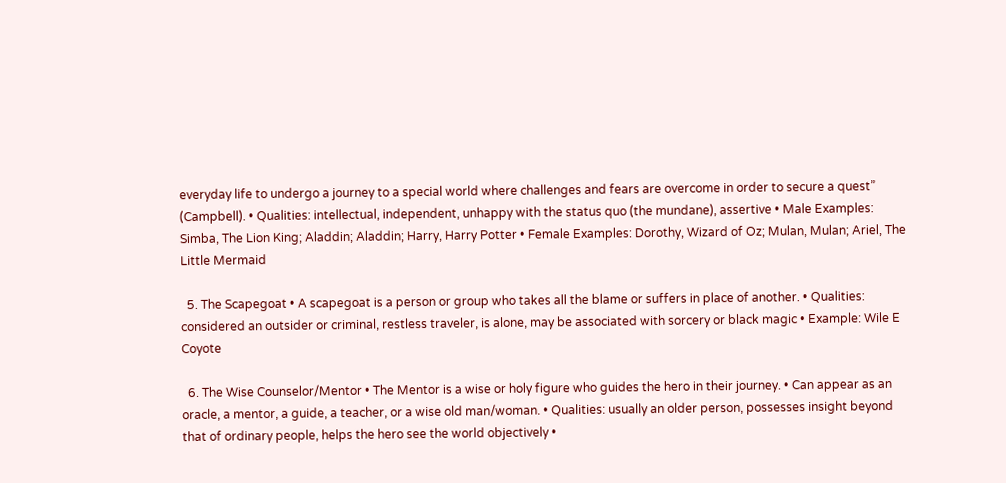everyday life to undergo a journey to a special world where challenges and fears are overcome in order to secure a quest” (Campbell). • Qualities: intellectual, independent, unhappy with the status quo (the mundane), assertive • Male Examples: Simba, The Lion King; Aladdin; Aladdin; Harry, Harry Potter • Female Examples: Dorothy, Wizard of Oz; Mulan, Mulan; Ariel, The Little Mermaid

  5. The Scapegoat • A scapegoat is a person or group who takes all the blame or suffers in place of another. • Qualities: considered an outsider or criminal, restless traveler, is alone, may be associated with sorcery or black magic • Example: Wile E Coyote

  6. The Wise Counselor/Mentor • The Mentor is a wise or holy figure who guides the hero in their journey. • Can appear as an oracle, a mentor, a guide, a teacher, or a wise old man/woman. • Qualities: usually an older person, possesses insight beyond that of ordinary people, helps the hero see the world objectively •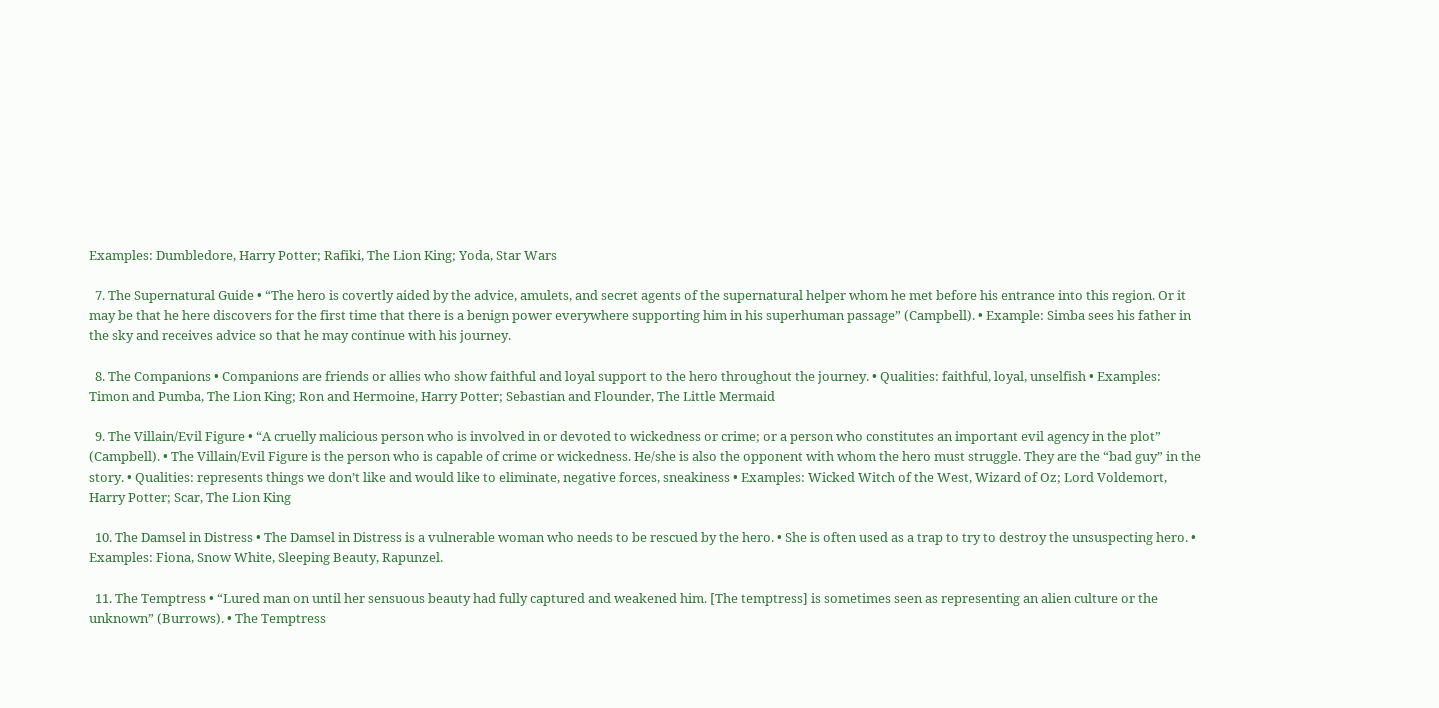Examples: Dumbledore, Harry Potter; Rafiki, The Lion King; Yoda, Star Wars

  7. The Supernatural Guide • “The hero is covertly aided by the advice, amulets, and secret agents of the supernatural helper whom he met before his entrance into this region. Or it may be that he here discovers for the first time that there is a benign power everywhere supporting him in his superhuman passage” (Campbell). • Example: Simba sees his father in the sky and receives advice so that he may continue with his journey.

  8. The Companions • Companions are friends or allies who show faithful and loyal support to the hero throughout the journey. • Qualities: faithful, loyal, unselfish • Examples: Timon and Pumba, The Lion King; Ron and Hermoine, Harry Potter; Sebastian and Flounder, The Little Mermaid

  9. The Villain/Evil Figure • “A cruelly malicious person who is involved in or devoted to wickedness or crime; or a person who constitutes an important evil agency in the plot” (Campbell). • The Villain/Evil Figure is the person who is capable of crime or wickedness. He/she is also the opponent with whom the hero must struggle. They are the “bad guy” in the story. • Qualities: represents things we don’t like and would like to eliminate, negative forces, sneakiness • Examples: Wicked Witch of the West, Wizard of Oz; Lord Voldemort, Harry Potter; Scar, The Lion King

  10. The Damsel in Distress • The Damsel in Distress is a vulnerable woman who needs to be rescued by the hero. • She is often used as a trap to try to destroy the unsuspecting hero. • Examples: Fiona, Snow White, Sleeping Beauty, Rapunzel.

  11. The Temptress • “Lured man on until her sensuous beauty had fully captured and weakened him. [The temptress] is sometimes seen as representing an alien culture or the unknown” (Burrows). • The Temptress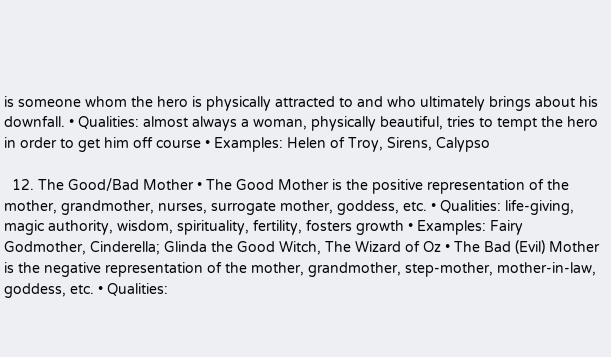is someone whom the hero is physically attracted to and who ultimately brings about his downfall. • Qualities: almost always a woman, physically beautiful, tries to tempt the hero in order to get him off course • Examples: Helen of Troy, Sirens, Calypso

  12. The Good/Bad Mother • The Good Mother is the positive representation of the mother, grandmother, nurses, surrogate mother, goddess, etc. • Qualities: life-giving, magic authority, wisdom, spirituality, fertility, fosters growth • Examples: Fairy Godmother, Cinderella; Glinda the Good Witch, The Wizard of Oz • The Bad (Evil) Mother is the negative representation of the mother, grandmother, step-mother, mother-in-law, goddess, etc. • Qualities: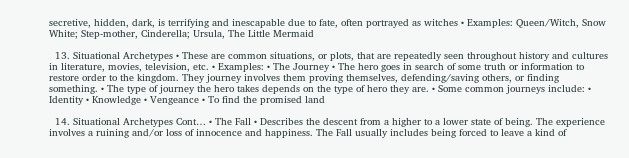secretive, hidden, dark, is terrifying and inescapable due to fate, often portrayed as witches • Examples: Queen/Witch, Snow White; Step-mother, Cinderella; Ursula, The Little Mermaid

  13. Situational Archetypes • These are common situations, or plots, that are repeatedly seen throughout history and cultures in literature, movies, television, etc. • Examples: • The Journey • The hero goes in search of some truth or information to restore order to the kingdom. They journey involves them proving themselves, defending/saving others, or finding something. • The type of journey the hero takes depends on the type of hero they are. • Some common journeys include: • Identity • Knowledge • Vengeance • To find the promised land

  14. Situational Archetypes Cont… • The Fall • Describes the descent from a higher to a lower state of being. The experience involves a ruining and/or loss of innocence and happiness. The Fall usually includes being forced to leave a kind of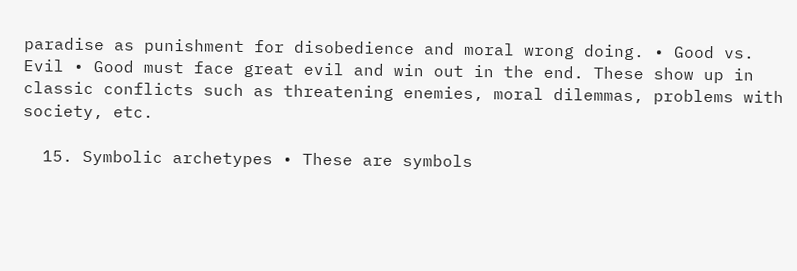paradise as punishment for disobedience and moral wrong doing. • Good vs. Evil • Good must face great evil and win out in the end. These show up in classic conflicts such as threatening enemies, moral dilemmas, problems with society, etc.

  15. Symbolic archetypes • These are symbols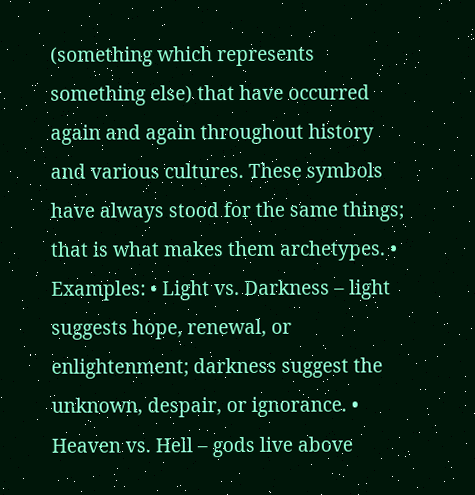(something which represents something else) that have occurred again and again throughout history and various cultures. These symbols have always stood for the same things; that is what makes them archetypes. • Examples: • Light vs. Darkness – light suggests hope, renewal, or enlightenment; darkness suggest the unknown, despair, or ignorance. • Heaven vs. Hell – gods live above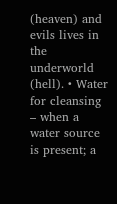(heaven) and evils lives in the underworld (hell). • Water for cleansing – when a water source is present; a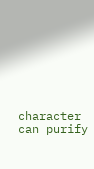character can purify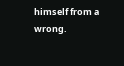himself from a wrong.